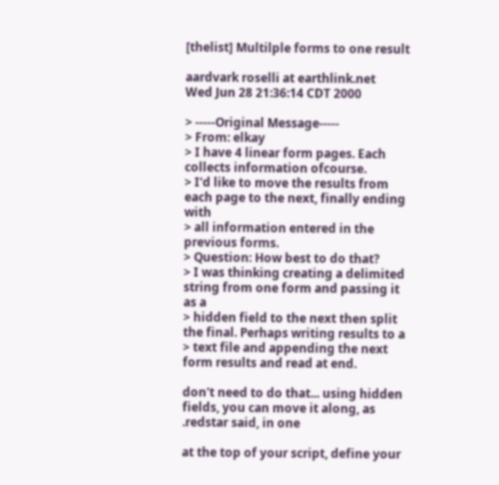[thelist] Multilple forms to one result

aardvark roselli at earthlink.net
Wed Jun 28 21:36:14 CDT 2000

> -----Original Message-----
> From: elkay
> I have 4 linear form pages. Each collects information ofcourse.
> I'd like to move the results from each page to the next, finally ending with
> all information entered in the previous forms.
> Question: How best to do that?
> I was thinking creating a delimited string from one form and passing it as a
> hidden field to the next then split the final. Perhaps writing results to a
> text file and appending the next form results and read at end.

don't need to do that... using hidden fields, you can move it along, as .redstar said, in one

at the top of your script, define your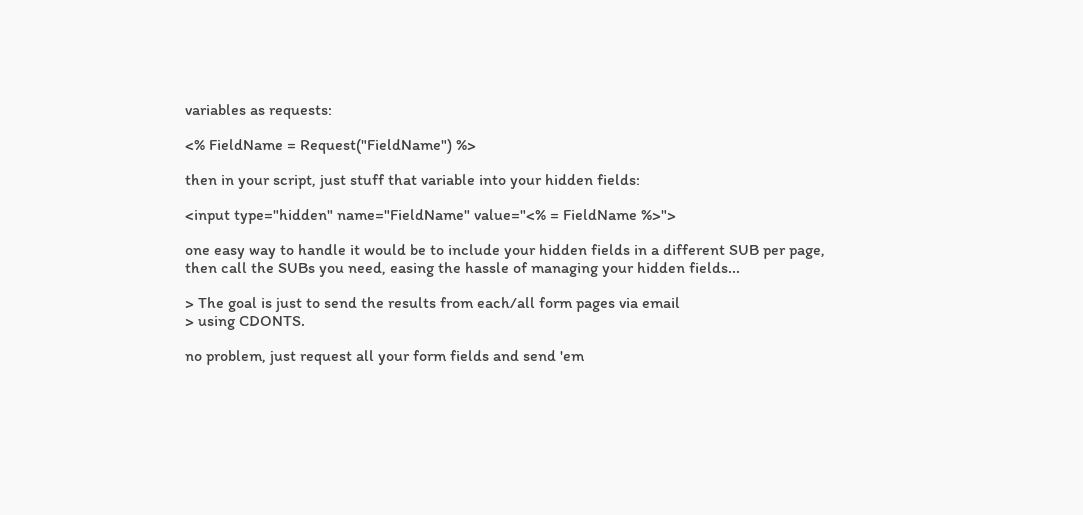variables as requests:

<% FieldName = Request("FieldName") %>

then in your script, just stuff that variable into your hidden fields:

<input type="hidden" name="FieldName" value="<% = FieldName %>">

one easy way to handle it would be to include your hidden fields in a different SUB per page,
then call the SUBs you need, easing the hassle of managing your hidden fields...

> The goal is just to send the results from each/all form pages via email
> using CDONTS.

no problem, just request all your form fields and send 'em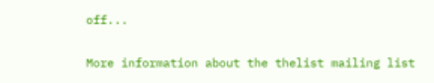off...

More information about the thelist mailing list